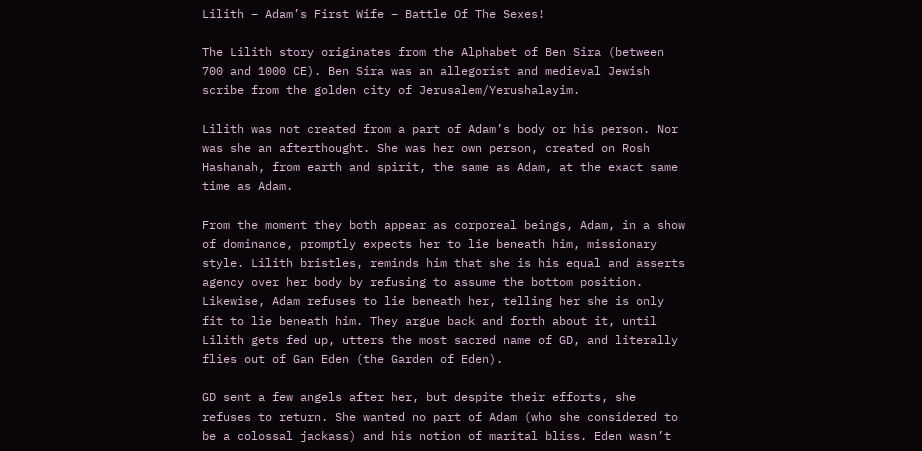Lilith – Adam’s First Wife – Battle Of The Sexes!

The Lilith story originates from the Alphabet of Ben Sira (between 700 and 1000 CE). Ben Sira was an allegorist and medieval Jewish scribe from the golden city of Jerusalem/Yerushalayim.

Lilith was not created from a part of Adam’s body or his person. Nor was she an afterthought. She was her own person, created on Rosh Hashanah, from earth and spirit, the same as Adam, at the exact same time as Adam.

From the moment they both appear as corporeal beings, Adam, in a show of dominance, promptly expects her to lie beneath him, missionary style. Lilith bristles, reminds him that she is his equal and asserts agency over her body by refusing to assume the bottom position. Likewise, Adam refuses to lie beneath her, telling her she is only fit to lie beneath him. They argue back and forth about it, until Lilith gets fed up, utters the most sacred name of GD, and literally flies out of Gan Eden (the Garden of Eden).

GD sent a few angels after her, but despite their efforts, she refuses to return. She wanted no part of Adam (who she considered to be a colossal jackass) and his notion of marital bliss. Eden wasn’t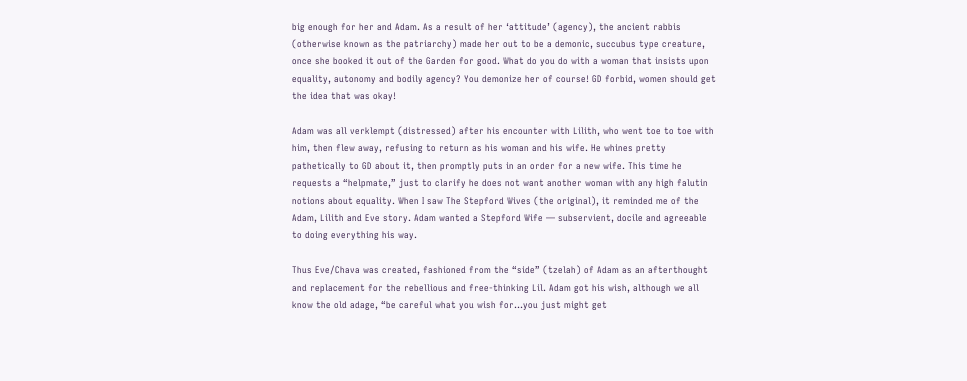big enough for her and Adam. As a result of her ‘attitude’ (agency), the ancient rabbis (otherwise known as the patriarchy) made her out to be a demonic, succubus type creature, once she booked it out of the Garden for good. What do you do with a woman that insists upon equality, autonomy and bodily agency? You demonize her of course! GD forbid, women should get the idea that was okay!

Adam was all verklempt (distressed) after his encounter with Lilith, who went toe to toe with him, then flew away, refusing to return as his woman and his wife. He whines pretty pathetically to GD about it, then promptly puts in an order for a new wife. This time he requests a “helpmate,” just to clarify he does not want another woman with any high falutin notions about equality. When I saw The Stepford Wives (the original), it reminded me of the Adam, Lilith and Eve story. Adam wanted a Stepford Wife — subservient, docile and agreeable to doing everything his way.

Thus Eve/Chava was created, fashioned from the “side” (tzelah) of Adam as an afterthought and replacement for the rebellious and free-thinking Lil. Adam got his wish, although we all know the old adage, “be careful what you wish for…you just might get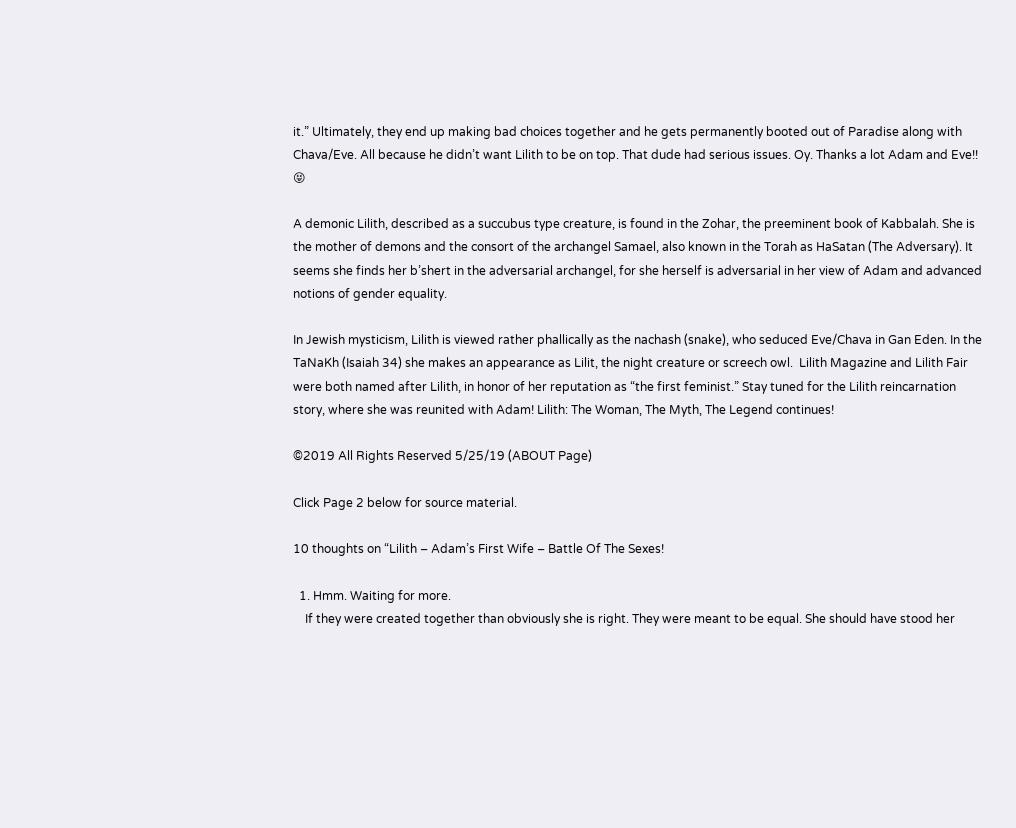it.” Ultimately, they end up making bad choices together and he gets permanently booted out of Paradise along with Chava/Eve. All because he didn’t want Lilith to be on top. That dude had serious issues. Oy. Thanks a lot Adam and Eve!! 😝

A demonic Lilith, described as a succubus type creature, is found in the Zohar, the preeminent book of Kabbalah. She is the mother of demons and the consort of the archangel Samael, also known in the Torah as HaSatan (The Adversary). It seems she finds her b’shert in the adversarial archangel, for she herself is adversarial in her view of Adam and advanced notions of gender equality.

In Jewish mysticism, Lilith is viewed rather phallically as the nachash (snake), who seduced Eve/Chava in Gan Eden. In the TaNaKh (Isaiah 34) she makes an appearance as Lilit, the night creature or screech owl.  Lilith Magazine and Lilith Fair were both named after Lilith, in honor of her reputation as “the first feminist.” Stay tuned for the Lilith reincarnation story, where she was reunited with Adam! Lilith: The Woman, The Myth, The Legend continues!

©2019 All Rights Reserved 5/25/19 (ABOUT Page)

Click Page 2 below for source material.

10 thoughts on “Lilith – Adam’s First Wife – Battle Of The Sexes!

  1. Hmm. Waiting for more.
    If they were created together than obviously she is right. They were meant to be equal. She should have stood her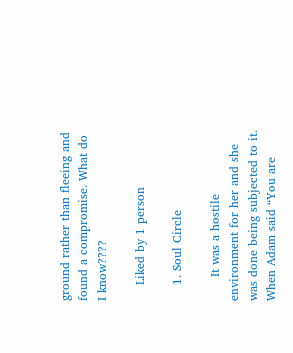ground rather than fleeing and found a compromise. What do I know????

    Liked by 1 person

    1. Soul Circle

      It was a hostile environment for her and she was done being subjected to it. When Adam said “You are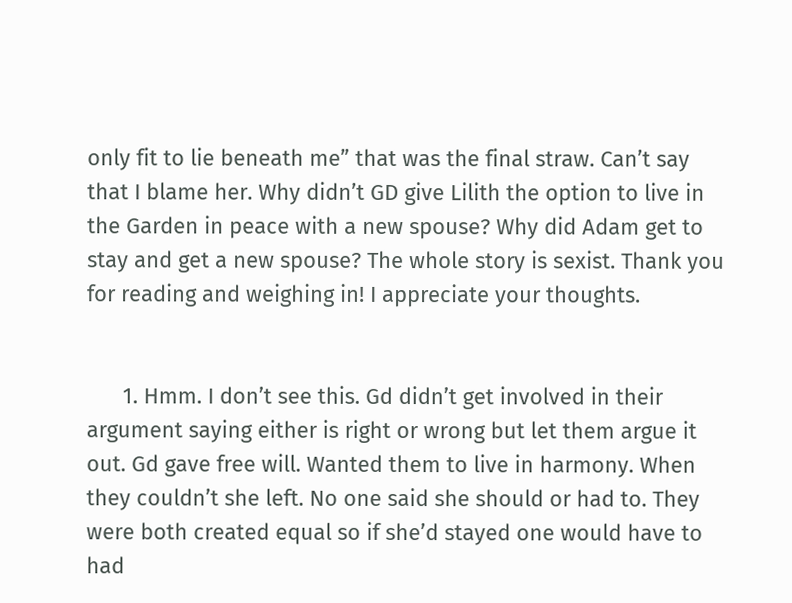only fit to lie beneath me” that was the final straw. Can’t say that I blame her. Why didn’t GD give Lilith the option to live in the Garden in peace with a new spouse? Why did Adam get to stay and get a new spouse? The whole story is sexist. Thank you for reading and weighing in! I appreciate your thoughts.


      1. Hmm. I don’t see this. Gd didn’t get involved in their argument saying either is right or wrong but let them argue it out. Gd gave free will. Wanted them to live in harmony. When they couldn’t she left. No one said she should or had to. They were both created equal so if she’d stayed one would have to had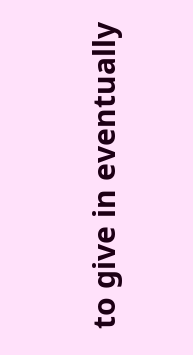to give in eventually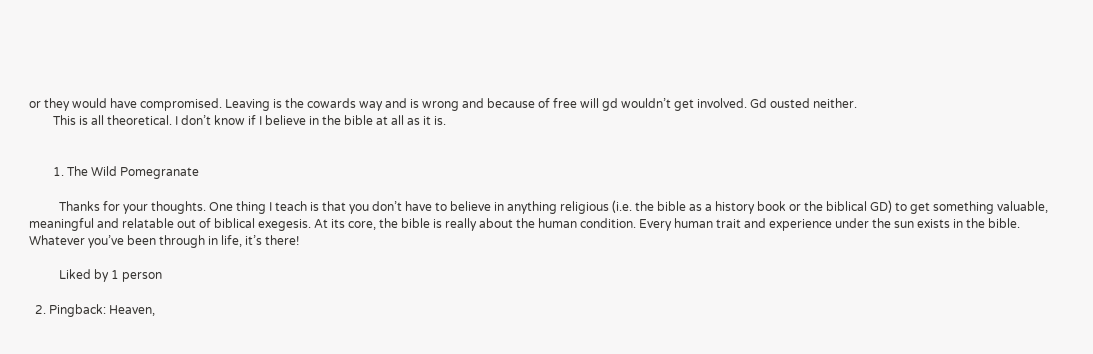or they would have compromised. Leaving is the cowards way and is wrong and because of free will gd wouldn’t get involved. Gd ousted neither.
        This is all theoretical. I don’t know if I believe in the bible at all as it is.


        1. The Wild Pomegranate

          Thanks for your thoughts. One thing I teach is that you don’t have to believe in anything religious (i.e. the bible as a history book or the biblical GD) to get something valuable, meaningful and relatable out of biblical exegesis. At its core, the bible is really about the human condition. Every human trait and experience under the sun exists in the bible. Whatever you’ve been through in life, it’s there!

          Liked by 1 person

  2. Pingback: Heaven,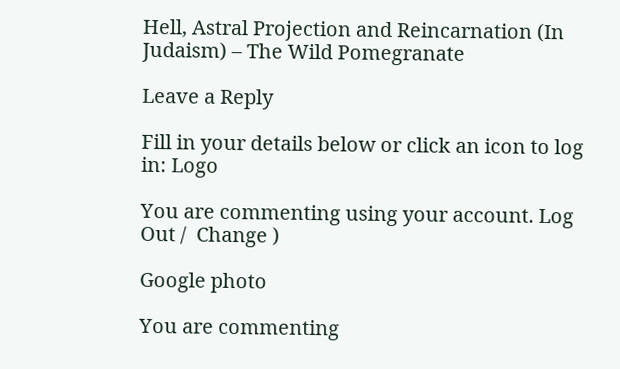Hell, Astral Projection and Reincarnation (In Judaism) – The Wild Pomegranate

Leave a Reply

Fill in your details below or click an icon to log in: Logo

You are commenting using your account. Log Out /  Change )

Google photo

You are commenting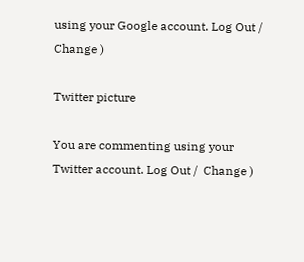using your Google account. Log Out /  Change )

Twitter picture

You are commenting using your Twitter account. Log Out /  Change )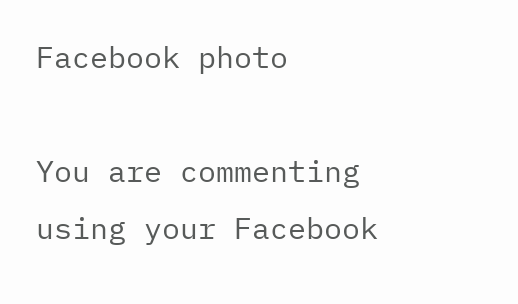Facebook photo

You are commenting using your Facebook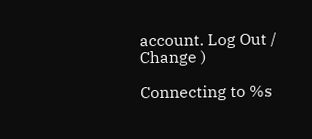account. Log Out /  Change )

Connecting to %s